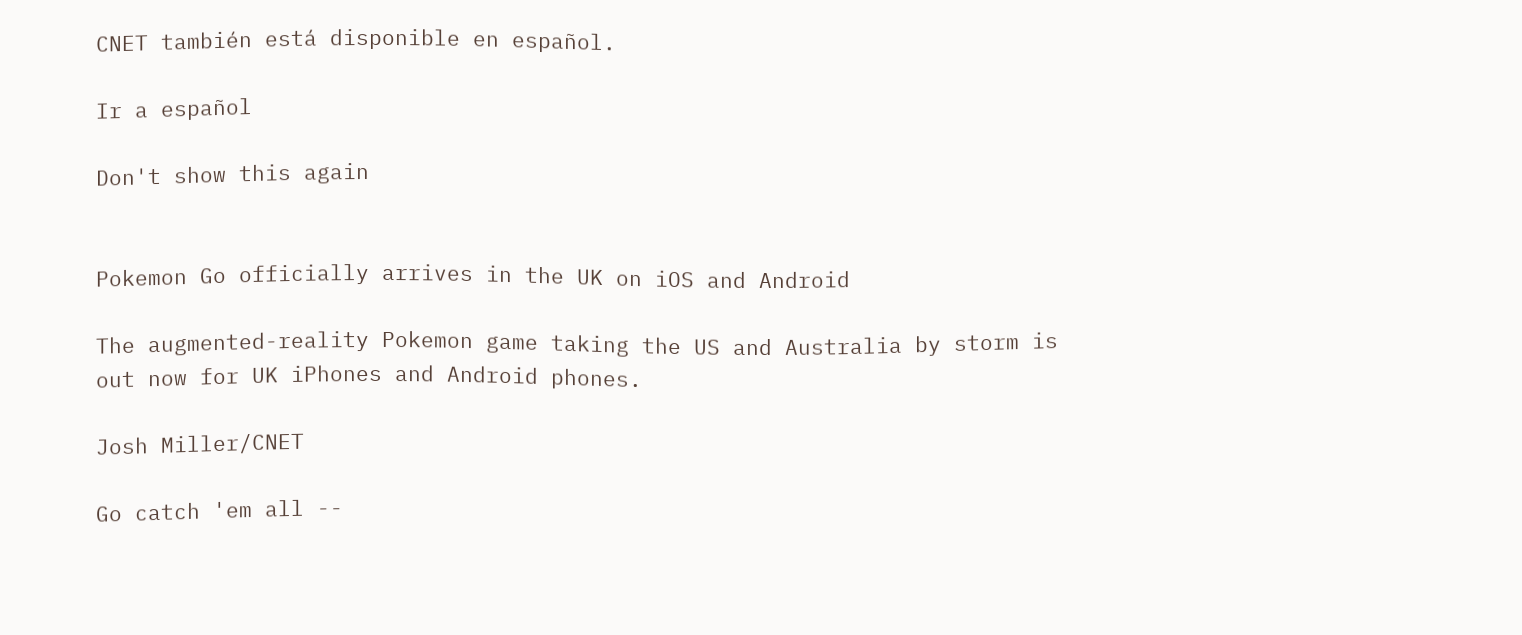CNET también está disponible en español.

Ir a español

Don't show this again


Pokemon Go officially arrives in the UK on iOS and Android

The augmented-reality Pokemon game taking the US and Australia by storm is out now for UK iPhones and Android phones.

Josh Miller/CNET

Go catch 'em all --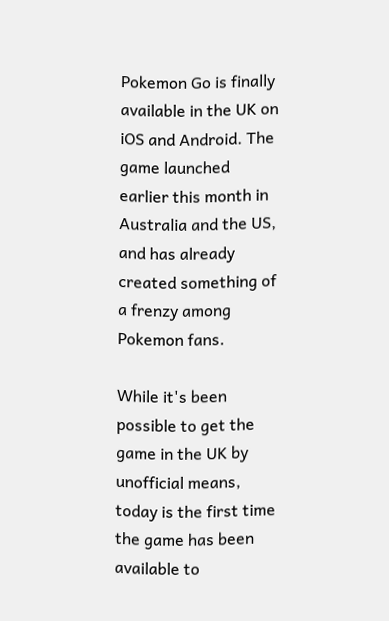Pokemon Go is finally available in the UK on iOS and Android. The game launched earlier this month in Australia and the US, and has already created something of a frenzy among Pokemon fans.

While it's been possible to get the game in the UK by unofficial means, today is the first time the game has been available to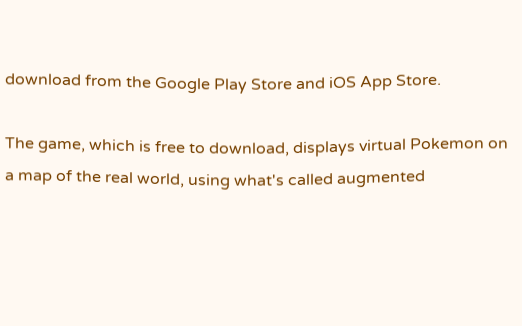download from the Google Play Store and iOS App Store.

The game, which is free to download, displays virtual Pokemon on a map of the real world, using what's called augmented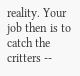reality. Your job then is to catch the critters --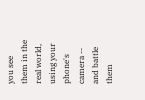you see them in the real world, using your phone's camera -- and battle them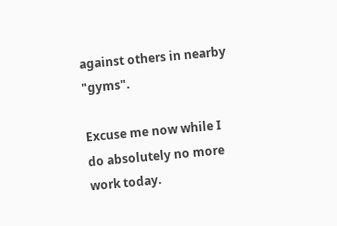against others in nearby "gyms".

Excuse me now while I do absolutely no more work today.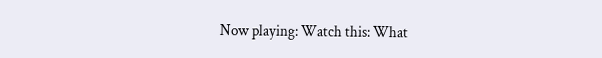Now playing: Watch this: What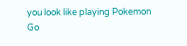you look like playing Pokemon Go